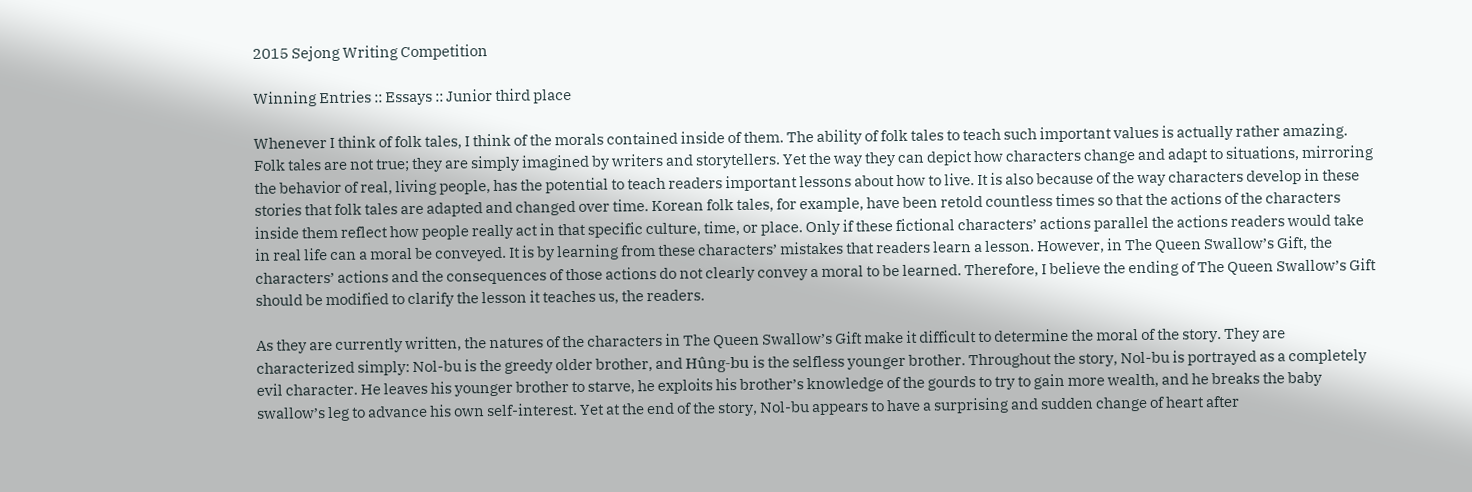2015 Sejong Writing Competition

Winning Entries :: Essays :: Junior third place

Whenever I think of folk tales, I think of the morals contained inside of them. The ability of folk tales to teach such important values is actually rather amazing. Folk tales are not true; they are simply imagined by writers and storytellers. Yet the way they can depict how characters change and adapt to situations, mirroring the behavior of real, living people, has the potential to teach readers important lessons about how to live. It is also because of the way characters develop in these stories that folk tales are adapted and changed over time. Korean folk tales, for example, have been retold countless times so that the actions of the characters inside them reflect how people really act in that specific culture, time, or place. Only if these fictional characters’ actions parallel the actions readers would take in real life can a moral be conveyed. It is by learning from these characters’ mistakes that readers learn a lesson. However, in The Queen Swallow’s Gift, the characters’ actions and the consequences of those actions do not clearly convey a moral to be learned. Therefore, I believe the ending of The Queen Swallow’s Gift should be modified to clarify the lesson it teaches us, the readers.

As they are currently written, the natures of the characters in The Queen Swallow’s Gift make it difficult to determine the moral of the story. They are characterized simply: Nol-bu is the greedy older brother, and Hûng-bu is the selfless younger brother. Throughout the story, Nol-bu is portrayed as a completely evil character. He leaves his younger brother to starve, he exploits his brother’s knowledge of the gourds to try to gain more wealth, and he breaks the baby swallow’s leg to advance his own self-interest. Yet at the end of the story, Nol-bu appears to have a surprising and sudden change of heart after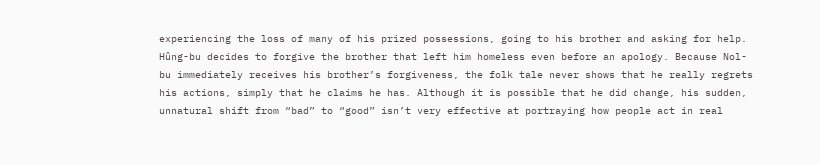experiencing the loss of many of his prized possessions, going to his brother and asking for help. Hûng-bu decides to forgive the brother that left him homeless even before an apology. Because Nol-bu immediately receives his brother’s forgiveness, the folk tale never shows that he really regrets his actions, simply that he claims he has. Although it is possible that he did change, his sudden, unnatural shift from “bad” to “good” isn’t very effective at portraying how people act in real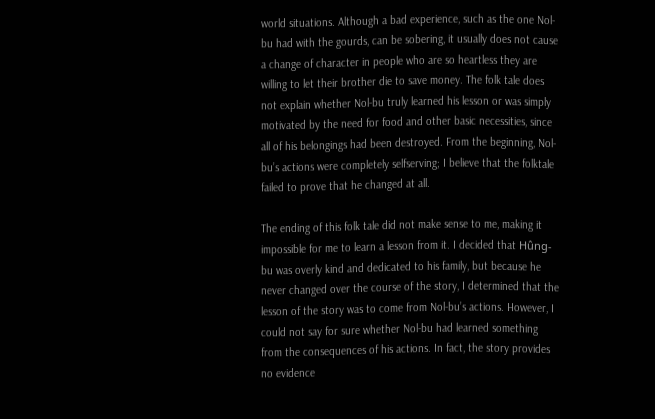world situations. Although a bad experience, such as the one Nol-bu had with the gourds, can be sobering, it usually does not cause a change of character in people who are so heartless they are willing to let their brother die to save money. The folk tale does not explain whether Nol-bu truly learned his lesson or was simply motivated by the need for food and other basic necessities, since all of his belongings had been destroyed. From the beginning, Nol-bu’s actions were completely selfserving; I believe that the folktale failed to prove that he changed at all.

The ending of this folk tale did not make sense to me, making it impossible for me to learn a lesson from it. I decided that Hûng-bu was overly kind and dedicated to his family, but because he never changed over the course of the story, I determined that the lesson of the story was to come from Nol-bu’s actions. However, I could not say for sure whether Nol-bu had learned something from the consequences of his actions. In fact, the story provides no evidence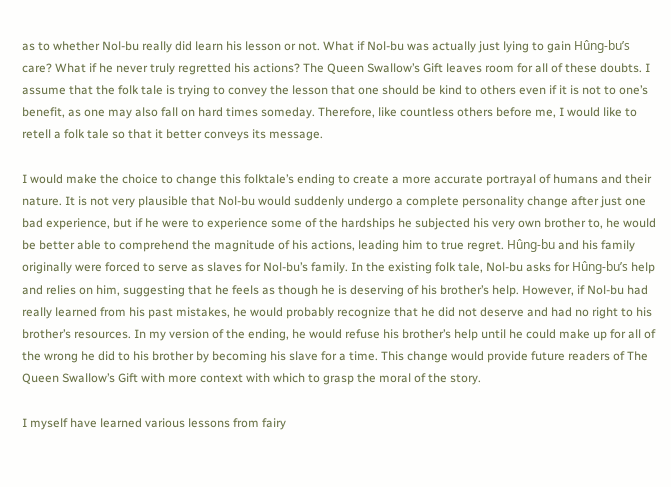as to whether Nol-bu really did learn his lesson or not. What if Nol-bu was actually just lying to gain Hûng-bu’s care? What if he never truly regretted his actions? The Queen Swallow’s Gift leaves room for all of these doubts. I assume that the folk tale is trying to convey the lesson that one should be kind to others even if it is not to one’s benefit, as one may also fall on hard times someday. Therefore, like countless others before me, I would like to retell a folk tale so that it better conveys its message.

I would make the choice to change this folktale’s ending to create a more accurate portrayal of humans and their nature. It is not very plausible that Nol-bu would suddenly undergo a complete personality change after just one bad experience, but if he were to experience some of the hardships he subjected his very own brother to, he would be better able to comprehend the magnitude of his actions, leading him to true regret. Hûng-bu and his family originally were forced to serve as slaves for Nol-bu’s family. In the existing folk tale, Nol-bu asks for Hûng-bu’s help and relies on him, suggesting that he feels as though he is deserving of his brother’s help. However, if Nol-bu had really learned from his past mistakes, he would probably recognize that he did not deserve and had no right to his brother’s resources. In my version of the ending, he would refuse his brother’s help until he could make up for all of the wrong he did to his brother by becoming his slave for a time. This change would provide future readers of The Queen Swallow’s Gift with more context with which to grasp the moral of the story.

I myself have learned various lessons from fairy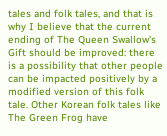tales and folk tales, and that is why I believe that the current ending of The Queen Swallow’s Gift should be improved: there is a possibility that other people can be impacted positively by a modified version of this folk tale. Other Korean folk tales like The Green Frog have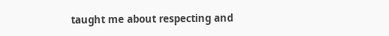taught me about respecting and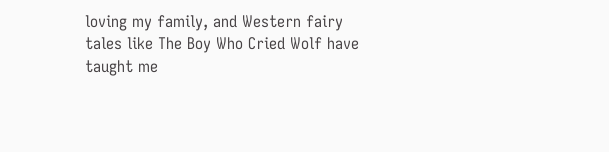loving my family, and Western fairy tales like The Boy Who Cried Wolf have taught me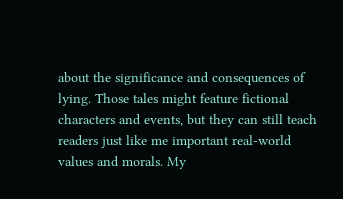about the significance and consequences of lying. Those tales might feature fictional characters and events, but they can still teach readers just like me important real-world values and morals. My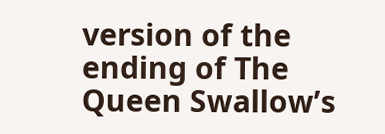version of the ending of The Queen Swallow’s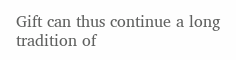Gift can thus continue a long tradition of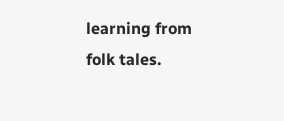learning from folk tales.